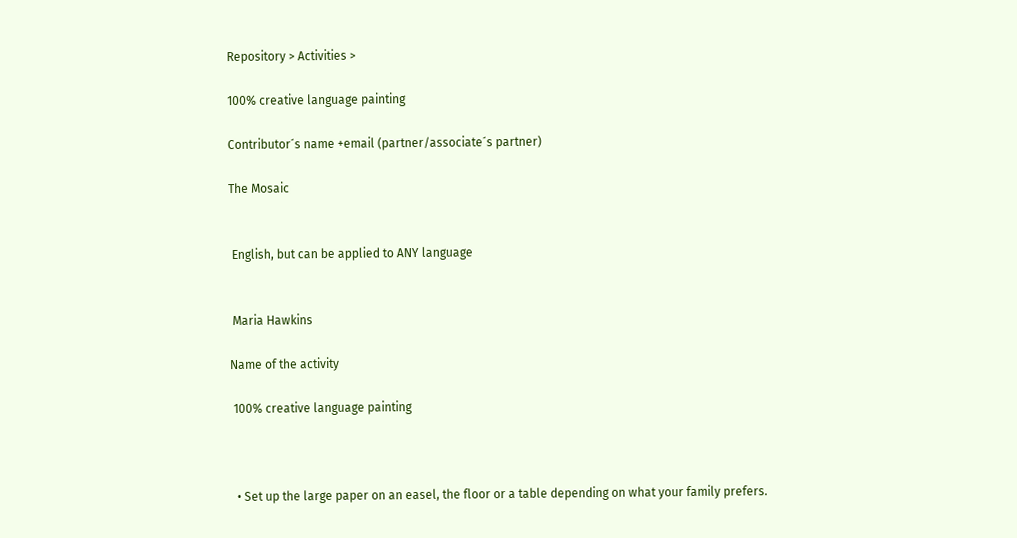Repository > Activities >

100% creative language painting

Contributor´s name +email (partner/associate´s partner)

The Mosaic


 English, but can be applied to ANY language


 Maria Hawkins

Name of the activity

 100% creative language painting



  • Set up the large paper on an easel, the floor or a table depending on what your family prefers.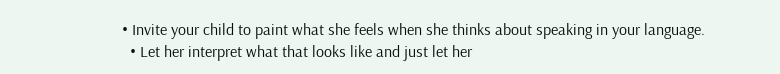• Invite your child to paint what she feels when she thinks about speaking in your language.
  • Let her interpret what that looks like and just let her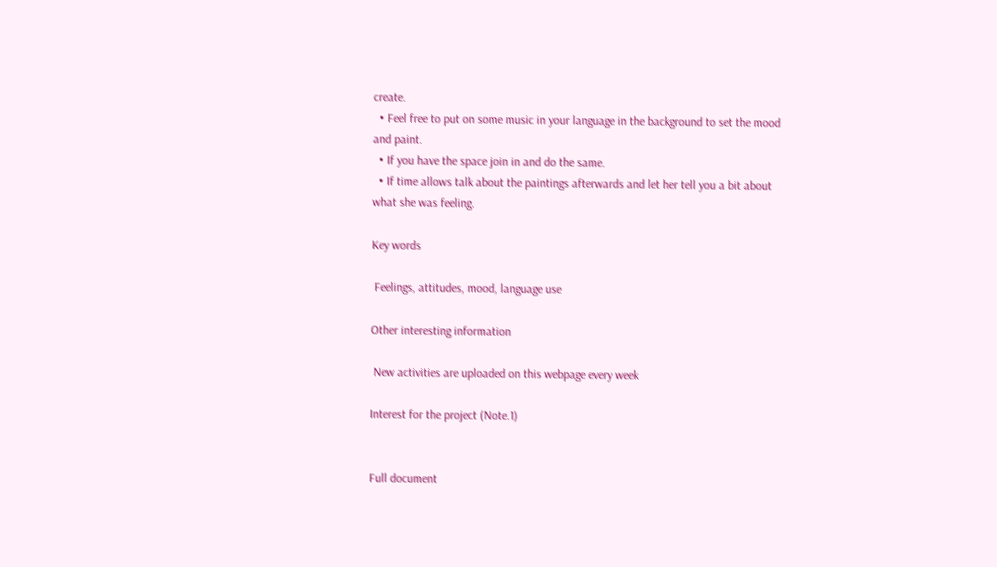create.
  • Feel free to put on some music in your language in the background to set the mood and paint.
  • If you have the space join in and do the same.
  • If time allows talk about the paintings afterwards and let her tell you a bit about what she was feeling.

Key words

 Feelings, attitudes, mood, language use

Other interesting information

 New activities are uploaded on this webpage every week

Interest for the project (Note.1)


Full document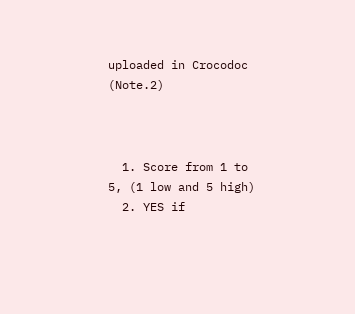uploaded in Crocodoc (Note.2)



  1. Score from 1 to 5, (1 low and 5 high)
  2. YES if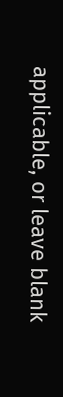applicable, or leave blank